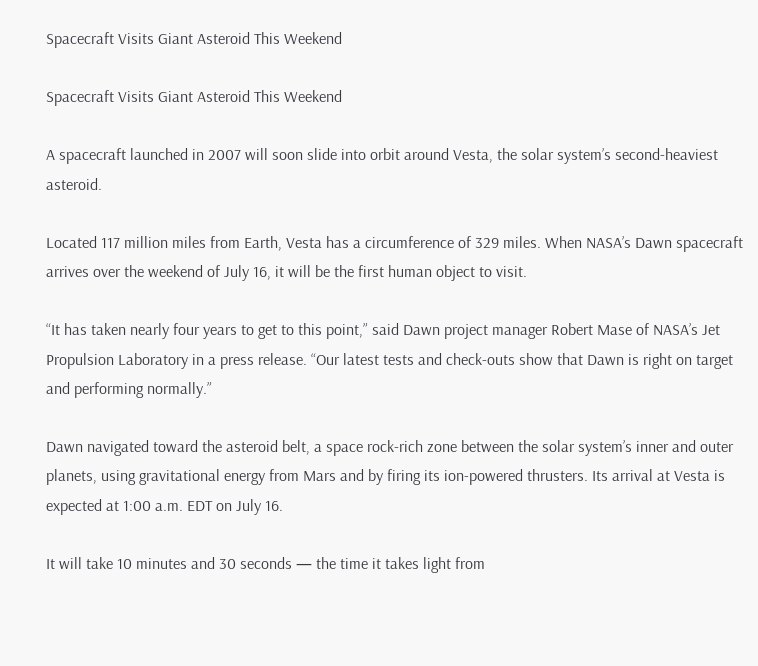Spacecraft Visits Giant Asteroid This Weekend

Spacecraft Visits Giant Asteroid This Weekend

A spacecraft launched in 2007 will soon slide into orbit around Vesta, the solar system’s second-heaviest asteroid.

Located 117 million miles from Earth, Vesta has a circumference of 329 miles. When NASA’s Dawn spacecraft arrives over the weekend of July 16, it will be the first human object to visit.

“It has taken nearly four years to get to this point,” said Dawn project manager Robert Mase of NASA’s Jet Propulsion Laboratory in a press release. “Our latest tests and check-outs show that Dawn is right on target and performing normally.”

Dawn navigated toward the asteroid belt, a space rock-rich zone between the solar system’s inner and outer planets, using gravitational energy from Mars and by firing its ion-powered thrusters. Its arrival at Vesta is expected at 1:00 a.m. EDT on July 16.

It will take 10 minutes and 30 seconds — the time it takes light from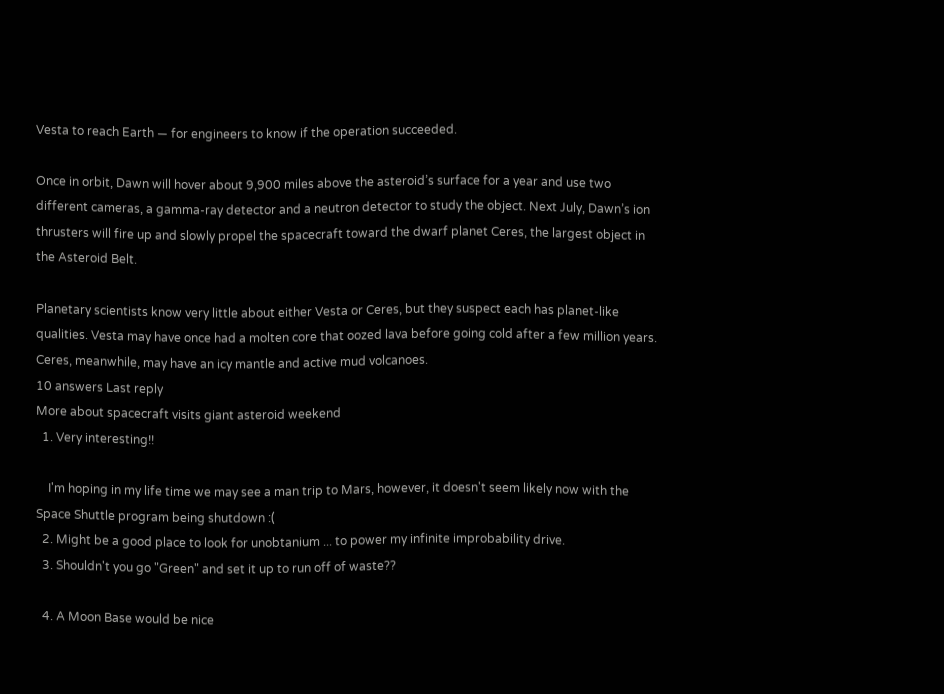Vesta to reach Earth — for engineers to know if the operation succeeded.

Once in orbit, Dawn will hover about 9,900 miles above the asteroid’s surface for a year and use two different cameras, a gamma-ray detector and a neutron detector to study the object. Next July, Dawn’s ion thrusters will fire up and slowly propel the spacecraft toward the dwarf planet Ceres, the largest object in the Asteroid Belt.

Planetary scientists know very little about either Vesta or Ceres, but they suspect each has planet-like qualities. Vesta may have once had a molten core that oozed lava before going cold after a few million years. Ceres, meanwhile, may have an icy mantle and active mud volcanoes.
10 answers Last reply
More about spacecraft visits giant asteroid weekend
  1. Very interesting!!

    I'm hoping in my life time we may see a man trip to Mars, however, it doesn't seem likely now with the Space Shuttle program being shutdown :(
  2. Might be a good place to look for unobtanium ... to power my infinite improbability drive.
  3. Shouldn't you go "Green" and set it up to run off of waste??

  4. A Moon Base would be nice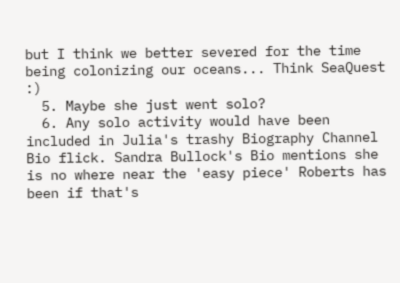but I think we better severed for the time being colonizing our oceans... Think SeaQuest :)
  5. Maybe she just went solo?
  6. Any solo activity would have been included in Julia's trashy Biography Channel Bio flick. Sandra Bullock's Bio mentions she is no where near the 'easy piece' Roberts has been if that's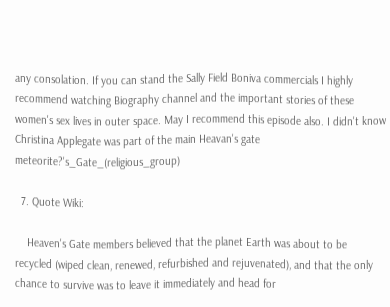any consolation. If you can stand the Sally Field Boniva commercials I highly recommend watching Biography channel and the important stories of these women's sex lives in outer space. May I recommend this episode also. I didn't know Christina Applegate was part of the main Heavan's gate meteorite?'s_Gate_(religious_group)

  7. Quote Wiki:

    Heaven's Gate members believed that the planet Earth was about to be recycled (wiped clean, renewed, refurbished and rejuvenated), and that the only chance to survive was to leave it immediately and head for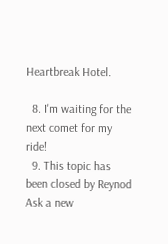Heartbreak Hotel.

  8. I'm waiting for the next comet for my ride!
  9. This topic has been closed by Reynod
Ask a new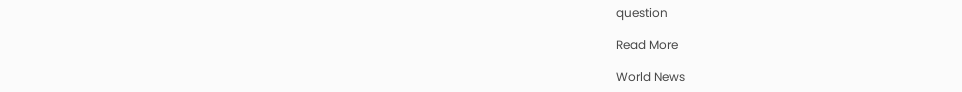question

Read More

World News